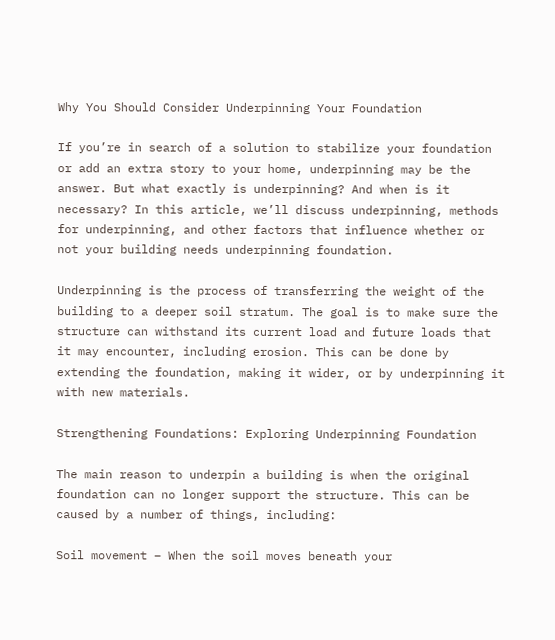Why You Should Consider Underpinning Your Foundation

If you’re in search of a solution to stabilize your foundation or add an extra story to your home, underpinning may be the answer. But what exactly is underpinning? And when is it necessary? In this article, we’ll discuss underpinning, methods for underpinning, and other factors that influence whether or not your building needs underpinning foundation.

Underpinning is the process of transferring the weight of the building to a deeper soil stratum. The goal is to make sure the structure can withstand its current load and future loads that it may encounter, including erosion. This can be done by extending the foundation, making it wider, or by underpinning it with new materials.

Strengthening Foundations: Exploring Underpinning Foundation

The main reason to underpin a building is when the original foundation can no longer support the structure. This can be caused by a number of things, including:

Soil movement – When the soil moves beneath your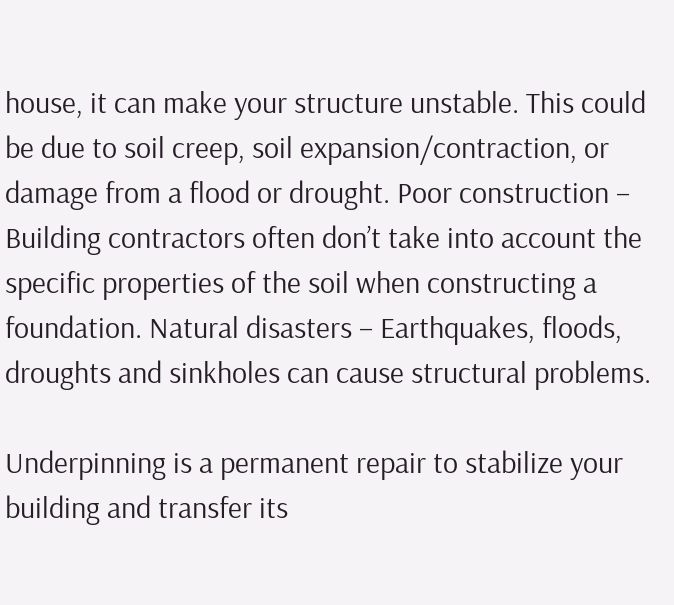house, it can make your structure unstable. This could be due to soil creep, soil expansion/contraction, or damage from a flood or drought. Poor construction – Building contractors often don’t take into account the specific properties of the soil when constructing a foundation. Natural disasters – Earthquakes, floods, droughts and sinkholes can cause structural problems.

Underpinning is a permanent repair to stabilize your building and transfer its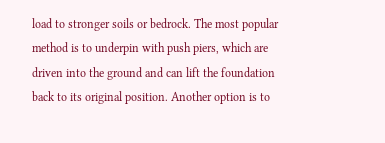load to stronger soils or bedrock. The most popular method is to underpin with push piers, which are driven into the ground and can lift the foundation back to its original position. Another option is to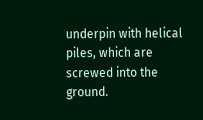underpin with helical piles, which are screwed into the ground.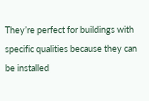They’re perfect for buildings with specific qualities because they can be installed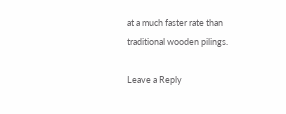at a much faster rate than traditional wooden pilings.

Leave a Reply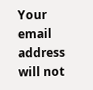Your email address will not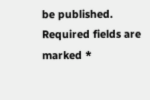be published. Required fields are marked *